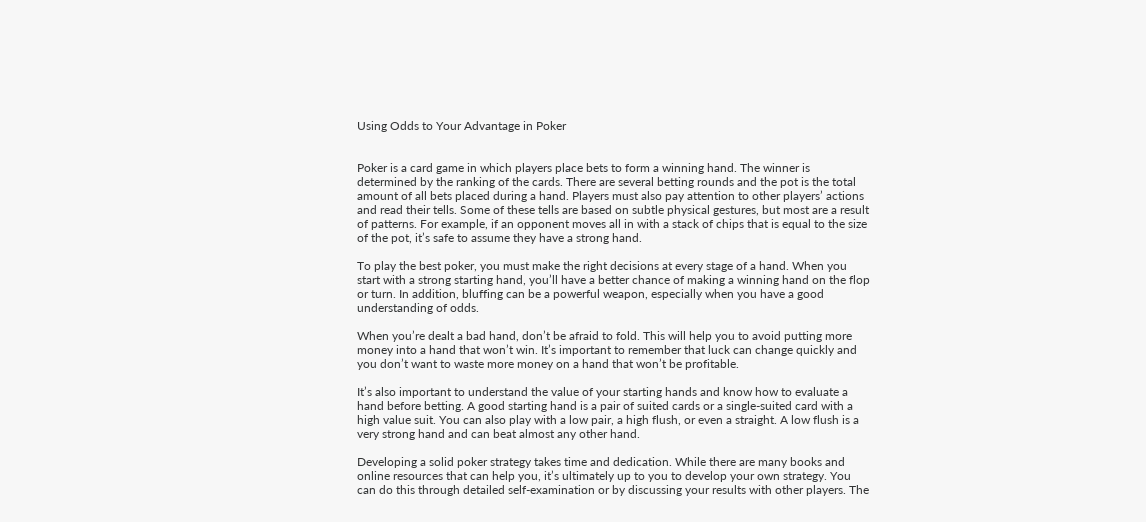Using Odds to Your Advantage in Poker


Poker is a card game in which players place bets to form a winning hand. The winner is determined by the ranking of the cards. There are several betting rounds and the pot is the total amount of all bets placed during a hand. Players must also pay attention to other players’ actions and read their tells. Some of these tells are based on subtle physical gestures, but most are a result of patterns. For example, if an opponent moves all in with a stack of chips that is equal to the size of the pot, it’s safe to assume they have a strong hand.

To play the best poker, you must make the right decisions at every stage of a hand. When you start with a strong starting hand, you’ll have a better chance of making a winning hand on the flop or turn. In addition, bluffing can be a powerful weapon, especially when you have a good understanding of odds.

When you’re dealt a bad hand, don’t be afraid to fold. This will help you to avoid putting more money into a hand that won’t win. It’s important to remember that luck can change quickly and you don’t want to waste more money on a hand that won’t be profitable.

It’s also important to understand the value of your starting hands and know how to evaluate a hand before betting. A good starting hand is a pair of suited cards or a single-suited card with a high value suit. You can also play with a low pair, a high flush, or even a straight. A low flush is a very strong hand and can beat almost any other hand.

Developing a solid poker strategy takes time and dedication. While there are many books and online resources that can help you, it’s ultimately up to you to develop your own strategy. You can do this through detailed self-examination or by discussing your results with other players. The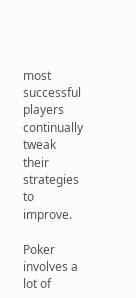most successful players continually tweak their strategies to improve.

Poker involves a lot of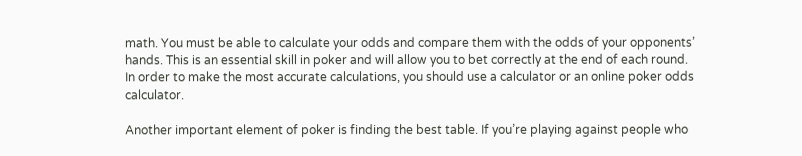math. You must be able to calculate your odds and compare them with the odds of your opponents’ hands. This is an essential skill in poker and will allow you to bet correctly at the end of each round. In order to make the most accurate calculations, you should use a calculator or an online poker odds calculator.

Another important element of poker is finding the best table. If you’re playing against people who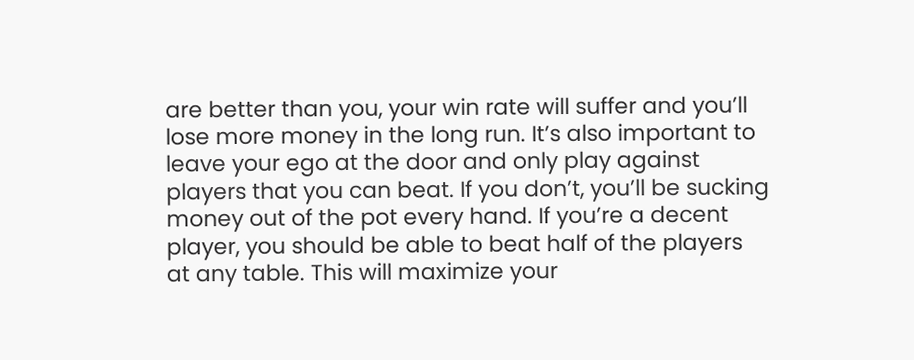are better than you, your win rate will suffer and you’ll lose more money in the long run. It’s also important to leave your ego at the door and only play against players that you can beat. If you don’t, you’ll be sucking money out of the pot every hand. If you’re a decent player, you should be able to beat half of the players at any table. This will maximize your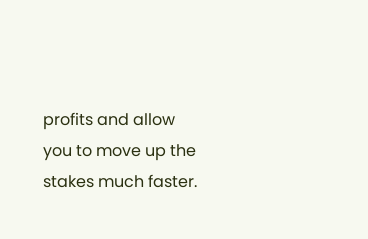profits and allow you to move up the stakes much faster.